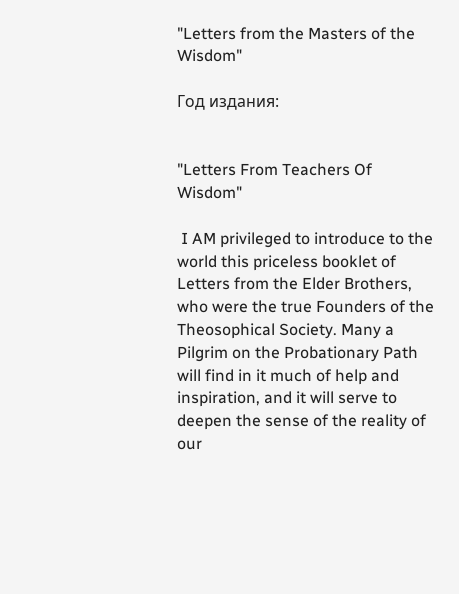"Letters from the Masters of the Wisdom"

Год издания:


"Letters From Teachers Of Wisdom"

 I AM privileged to introduce to the world this priceless booklet of Letters from the Elder Brothers, who were the true Founders of the Theosophical Society. Many a Pilgrim on the Probationary Path will find in it much of help and inspiration, and it will serve to deepen the sense of the reality of our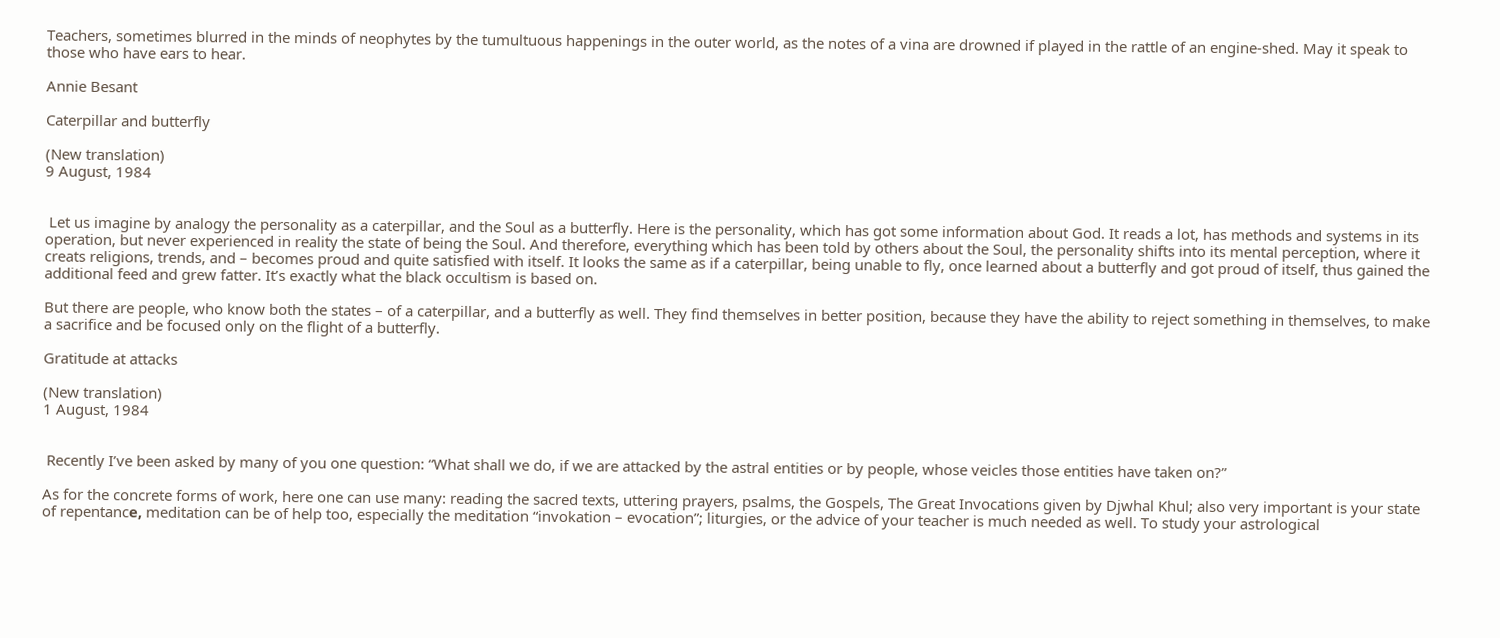Teachers, sometimes blurred in the minds of neophytes by the tumultuous happenings in the outer world, as the notes of a vina are drowned if played in the rattle of an engine-shed. May it speak to those who have ears to hear.

Annie Besant

Caterpillar and butterfly

(New translation)
9 August, 1984


 Let us imagine by analogy the personality as a caterpillar, and the Soul as a butterfly. Here is the personality, which has got some information about God. It reads a lot, has methods and systems in its operation, but never experienced in reality the state of being the Soul. And therefore, everything which has been told by others about the Soul, the personality shifts into its mental perception, where it creats religions, trends, and – becomes proud and quite satisfied with itself. It looks the same as if a caterpillar, being unable to fly, once learned about a butterfly and got proud of itself, thus gained the additional feed and grew fatter. It’s exactly what the black occultism is based on.

But there are people, who know both the states – of a caterpillar, and a butterfly as well. They find themselves in better position, because they have the ability to reject something in themselves, to make a sacrifice and be focused only on the flight of a butterfly.

Gratitude at attacks

(New translation)
1 August, 1984


 Recently I’ve been asked by many of you one question: “What shall we do, if we are attacked by the astral entities or by people, whose veicles those entities have taken on?”

As for the concrete forms of work, here one can use many: reading the sacred texts, uttering prayers, psalms, the Gospels, The Great Invocations given by Djwhal Khul; also very important is your state of repentancе, meditation can be of help too, especially the meditation “invokation – evocation”; liturgies, or the advice of your teacher is much needed as well. To study your astrological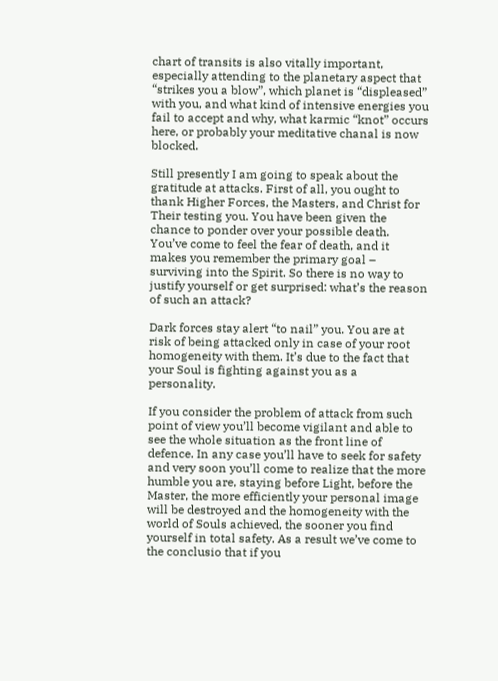chart of transits is also vitally important, especially attending to the planetary aspect that “strikes you a blow”, which planet is “displeased” with you, and what kind of intensive energies you fail to accept and why, what karmic “knot” occurs here, or probably your meditative chanal is now blocked.

Still presently I am going to speak about the gratitude at attacks. First of all, you ought to thank Higher Forces, the Masters, and Christ for Their testing you. You have been given the chance to ponder over your possible death. You’ve come to feel the fear of death, and it makes you remember the primary goal – surviving into the Spirit. So there is no way to justify yourself or get surprised: what’s the reason of such an attack?

Dark forces stay alert “to nail” you. You are at risk of being attacked only in case of your root homogeneity with them. It’s due to the fact that your Soul is fighting against you as a personality.

If you consider the problem of attack from such point of view you’ll become vigilant and able to see the whole situation as the front line of defence. In any case you’ll have to seek for safety and very soon you’ll come to realize that the more humble you are, staying before Light, before the Master, the more efficiently your personal image will be destroyed and the homogeneity with the world of Souls achieved, the sooner you find yourself in total safety. As a result we’ve come to the conclusio that if you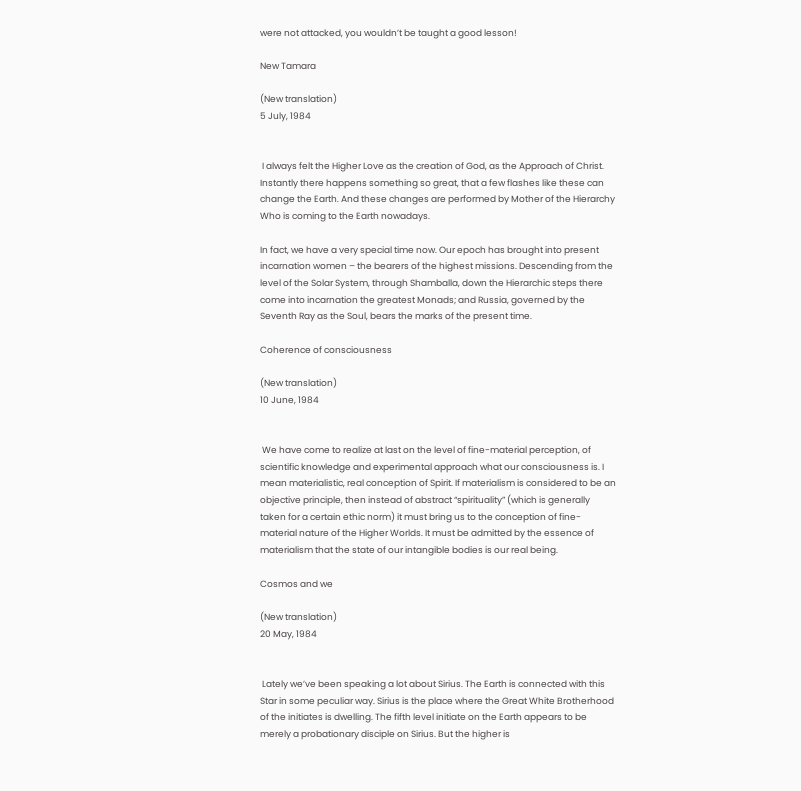were not attacked, you wouldn’t be taught a good lesson!

New Tamara

(New translation)
5 July, 1984


 I always felt the Higher Love as the creation of God, as the Approach of Christ. Instantly there happens something so great, that a few flashes like these can change the Earth. And these changes are performed by Mother of the Hierarchy Who is coming to the Earth nowadays.

In fact, we have a very special time now. Our epoch has brought into present incarnation women – the bearers of the highest missions. Descending from the level of the Solar System, through Shamballa, down the Hierarchic steps there come into incarnation the greatest Monads; and Russia, governed by the Seventh Ray as the Soul, bears the marks of the present time.

Coherence of consciousness

(New translation)
10 June, 1984


 We have come to realize at last on the level of fine-material perception, of scientific knowledge and experimental approach what our consciousness is. I mean materialistic, real conception of Spirit. If materialism is considered to be an objective principle, then instead of abstract “spirituality” (which is generally taken for a certain ethic norm) it must bring us to the conception of fine-material nature of the Higher Worlds. It must be admitted by the essence of materialism that the state of our intangible bodies is our real being.

Cosmos and we

(New translation)
20 May, 1984


 Lately we’ve been speaking a lot about Sirius. The Earth is connected with this Star in some peculiar way. Sirius is the place where the Great White Brotherhood of the initiates is dwelling. The fifth level initiate on the Earth appears to be merely a probationary disciple on Sirius. But the higher is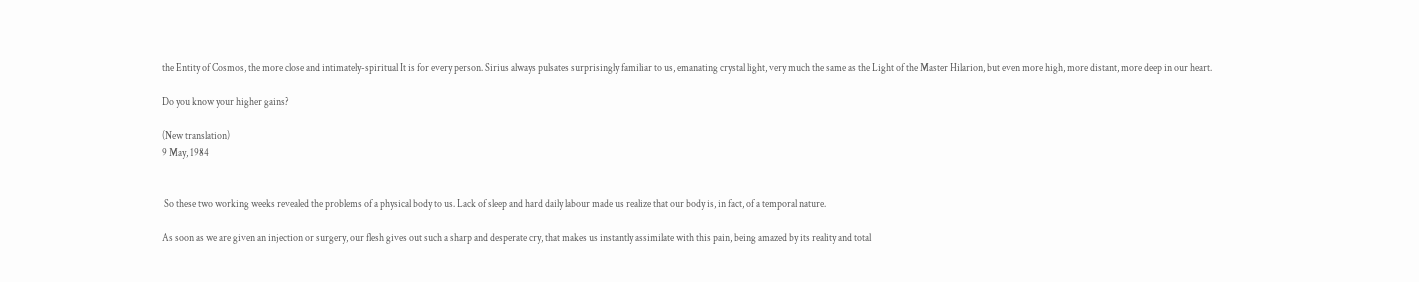the Entity of Cosmos, the more close and intimately-spiritual It is for every person. Sirius always pulsates surprisingly familiar to us, emanating crystal light, very much the same as the Light of the Master Hilarion, but even more high, more distant, more deep in our heart.

Do you know your higher gains?

(New translation)
9 May, 1984


 So these two working weeks revealed the problems of a physical body to us. Lack of sleep and hard daily labour made us realize that our body is, in fact, of a temporal nature.

As soon as we are given an injection or surgery, our flesh gives out such a sharp and desperate cry, that makes us instantly assimilate with this pain, being amazed by its reality and total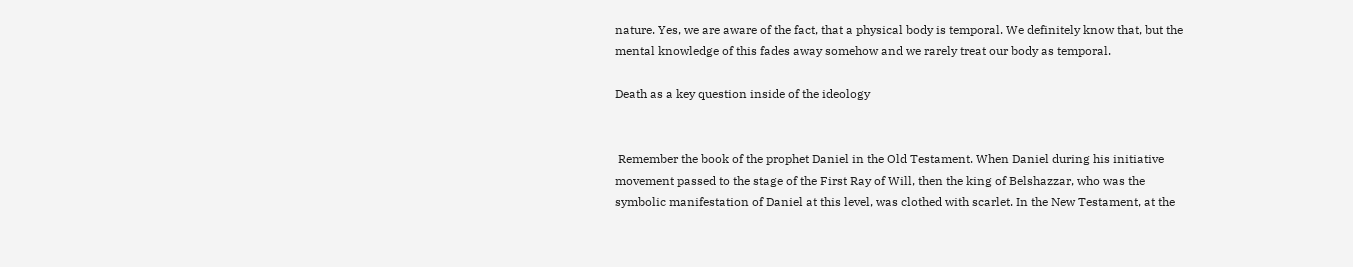nature. Yes, we are aware of the fact, that a physical body is temporal. We definitely know that, but the mental knowledge of this fades away somehow and we rarely treat our body as temporal.

Death as a key question inside of the ideology


 Remember the book of the prophet Daniel in the Old Testament. When Daniel during his initiative movement passed to the stage of the First Ray of Will, then the king of Belshazzar, who was the symbolic manifestation of Daniel at this level, was clothed with scarlet. In the New Testament, at the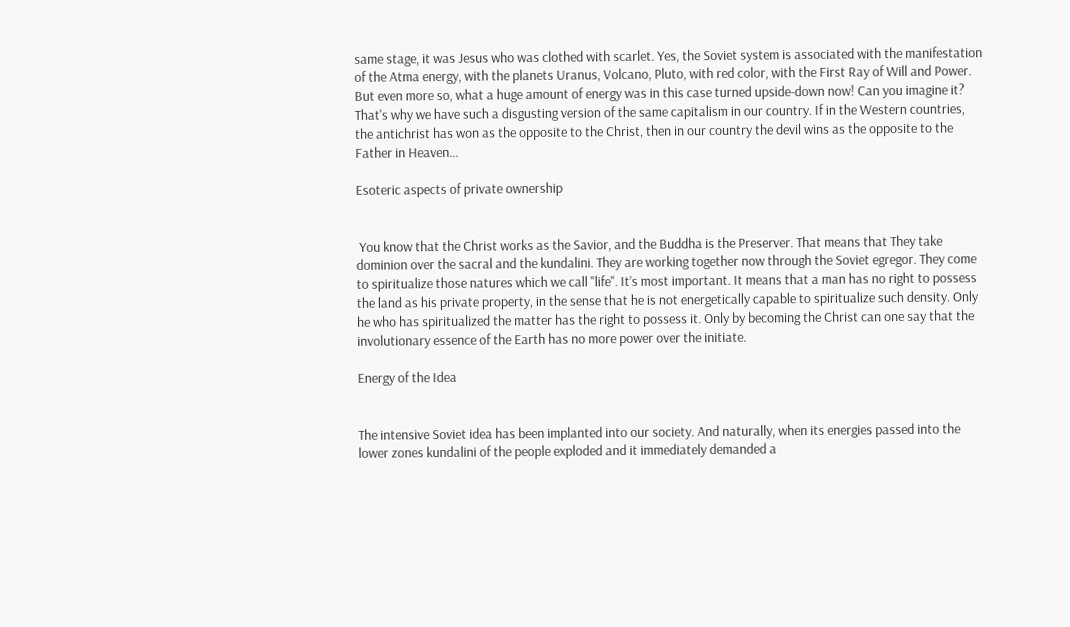same stage, it was Jesus who was clothed with scarlet. Yes, the Soviet system is associated with the manifestation of the Atma energy, with the planets Uranus, Volcano, Pluto, with red color, with the First Ray of Will and Power. But even more so, what a huge amount of energy was in this case turned upside-down now! Can you imagine it? That's why we have such a disgusting version of the same capitalism in our country. If in the Western countries, the antichrist has won as the opposite to the Christ, then in our country the devil wins as the opposite to the Father in Heaven...

Esoteric aspects of private ownership


 You know that the Christ works as the Savior, and the Buddha is the Preserver. That means that They take dominion over the sacral and the kundalini. They are working together now through the Soviet egregor. They come to spiritualize those natures which we call "life". It’s most important. It means that a man has no right to possess the land as his private property, in the sense that he is not energetically capable to spiritualize such density. Only he who has spiritualized the matter has the right to possess it. Only by becoming the Christ can one say that the involutionary essence of the Earth has no more power over the initiate.

Energy of the Idea


The intensive Soviet idea has been implanted into our society. And naturally, when its energies passed into the lower zones kundalini of the people exploded and it immediately demanded a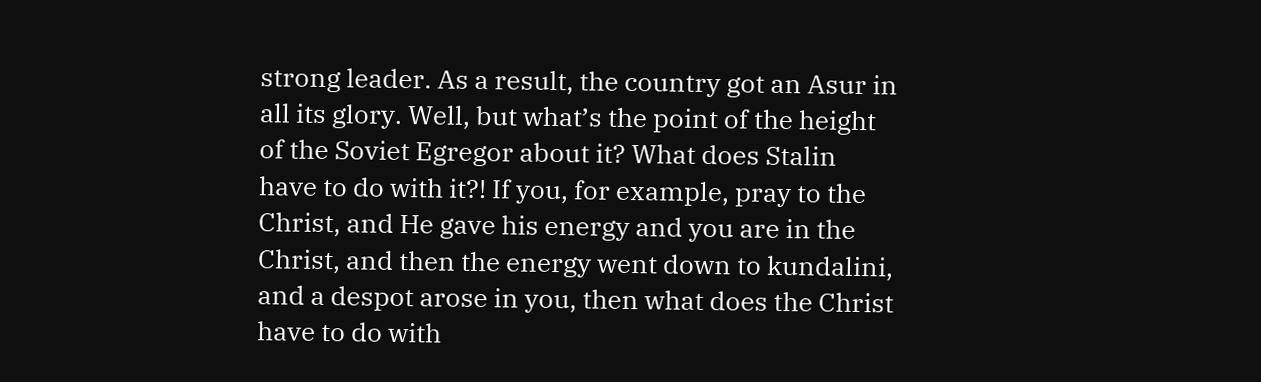strong leader. As a result, the country got an Asur in all its glory. Well, but what’s the point of the height of the Soviet Egregor about it? What does Stalin have to do with it?! If you, for example, pray to the Christ, and He gave his energy and you are in the Christ, and then the energy went down to kundalini, and a despot arose in you, then what does the Christ have to do with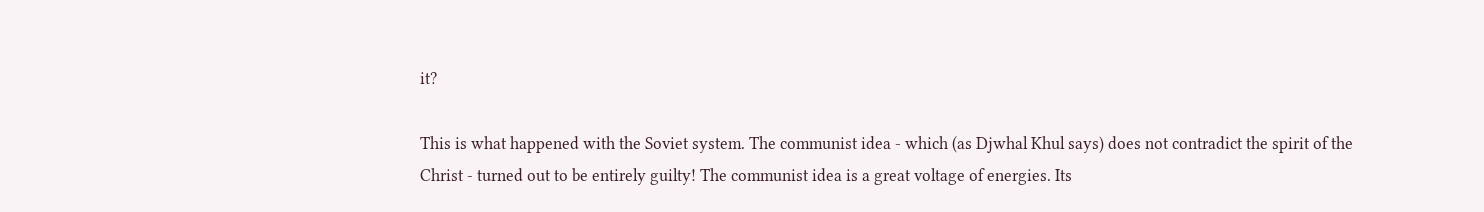it?

This is what happened with the Soviet system. The communist idea - which (as Djwhal Khul says) does not contradict the spirit of the Christ - turned out to be entirely guilty! The communist idea is a great voltage of energies. Its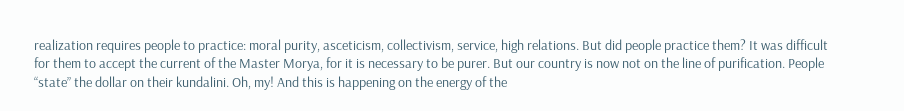realization requires people to practice: moral purity, asceticism, collectivism, service, high relations. But did people practice them? It was difficult for them to accept the current of the Master Morya, for it is necessary to be purer. But our country is now not on the line of purification. People “state” the dollar on their kundalini. Oh, my! And this is happening on the energy of the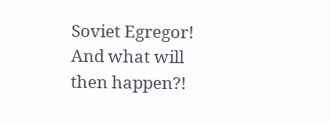Soviet Egregor! And what will then happen?!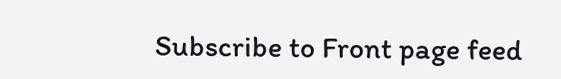Subscribe to Front page feed